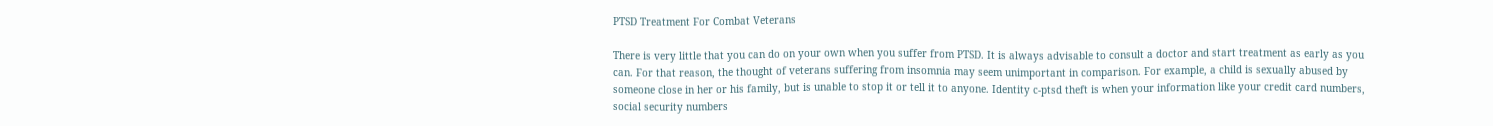PTSD Treatment For Combat Veterans

There is very little that you can do on your own when you suffer from PTSD. It is always advisable to consult a doctor and start treatment as early as you can. For that reason, the thought of veterans suffering from insomnia may seem unimportant in comparison. For example, a child is sexually abused by someone close in her or his family, but is unable to stop it or tell it to anyone. Identity c-ptsd theft is when your information like your credit card numbers, social security numbers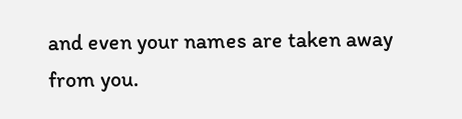and even your names are taken away from you.